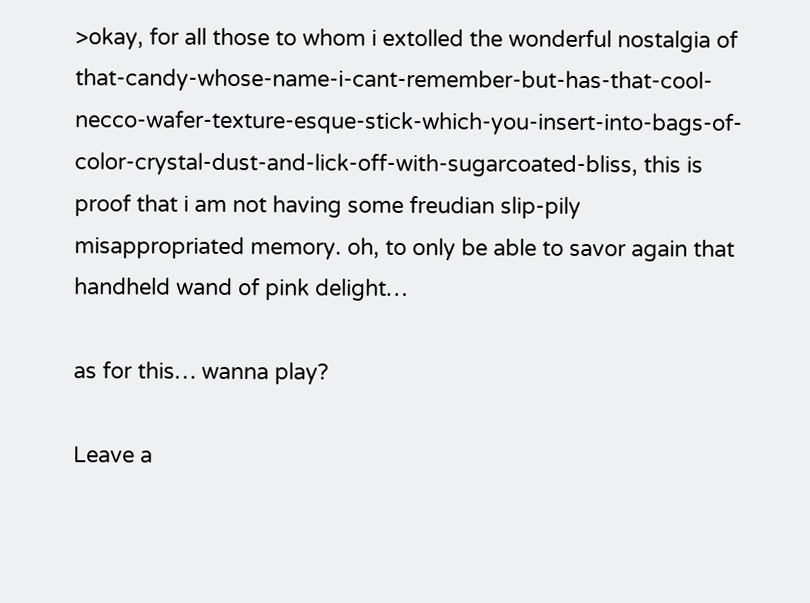>okay, for all those to whom i extolled the wonderful nostalgia of that-candy-whose-name-i-cant-remember-but-has-that-cool-necco-wafer-texture-esque-stick-which-you-insert-into-bags-of-color-crystal-dust-and-lick-off-with-sugarcoated-bliss, this is proof that i am not having some freudian slip-pily misappropriated memory. oh, to only be able to savor again that handheld wand of pink delight…

as for this… wanna play?

Leave a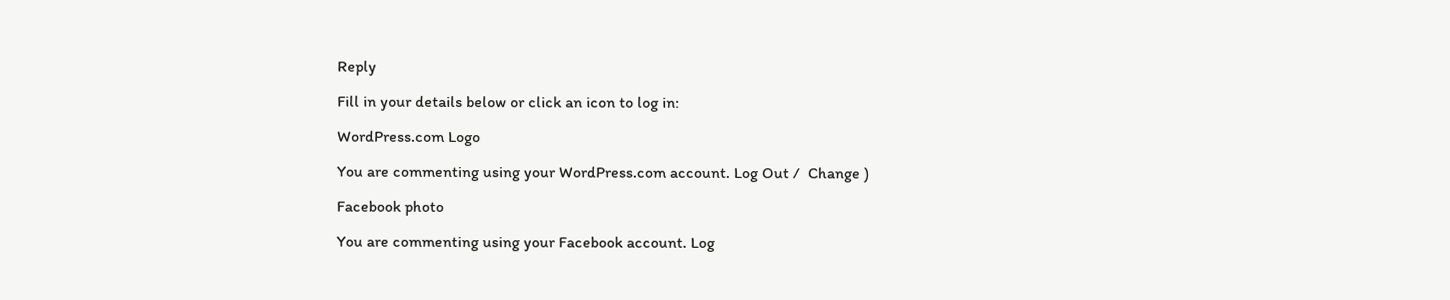Reply

Fill in your details below or click an icon to log in:

WordPress.com Logo

You are commenting using your WordPress.com account. Log Out /  Change )

Facebook photo

You are commenting using your Facebook account. Log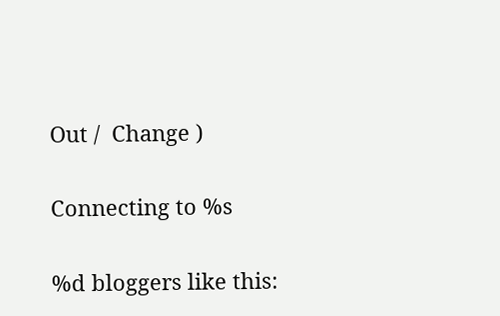Out /  Change )

Connecting to %s

%d bloggers like this: